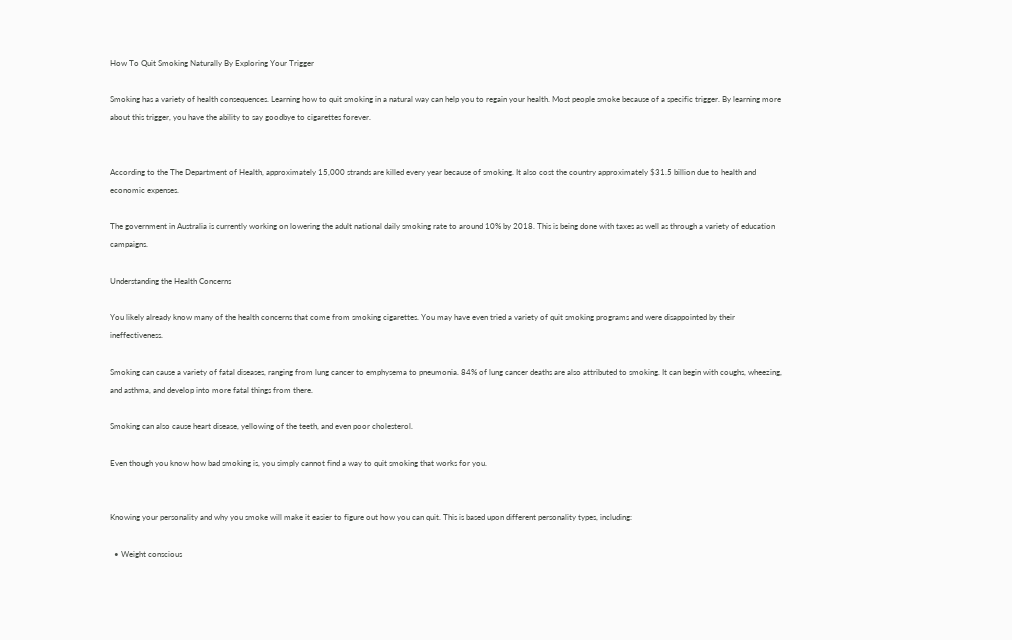How To Quit Smoking Naturally By Exploring Your Trigger

Smoking has a variety of health consequences. Learning how to quit smoking in a natural way can help you to regain your health. Most people smoke because of a specific trigger. By learning more about this trigger, you have the ability to say goodbye to cigarettes forever.


According to the The Department of Health, approximately 15,000 strands are killed every year because of smoking. It also cost the country approximately $31.5 billion due to health and economic expenses.

The government in Australia is currently working on lowering the adult national daily smoking rate to around 10% by 2018. This is being done with taxes as well as through a variety of education campaigns.

Understanding the Health Concerns

You likely already know many of the health concerns that come from smoking cigarettes. You may have even tried a variety of quit smoking programs and were disappointed by their ineffectiveness.

Smoking can cause a variety of fatal diseases, ranging from lung cancer to emphysema to pneumonia. 84% of lung cancer deaths are also attributed to smoking. It can begin with coughs, wheezing, and asthma, and develop into more fatal things from there.

Smoking can also cause heart disease, yellowing of the teeth, and even poor cholesterol.

Even though you know how bad smoking is, you simply cannot find a way to quit smoking that works for you.


Knowing your personality and why you smoke will make it easier to figure out how you can quit. This is based upon different personality types, including:

  • Weight conscious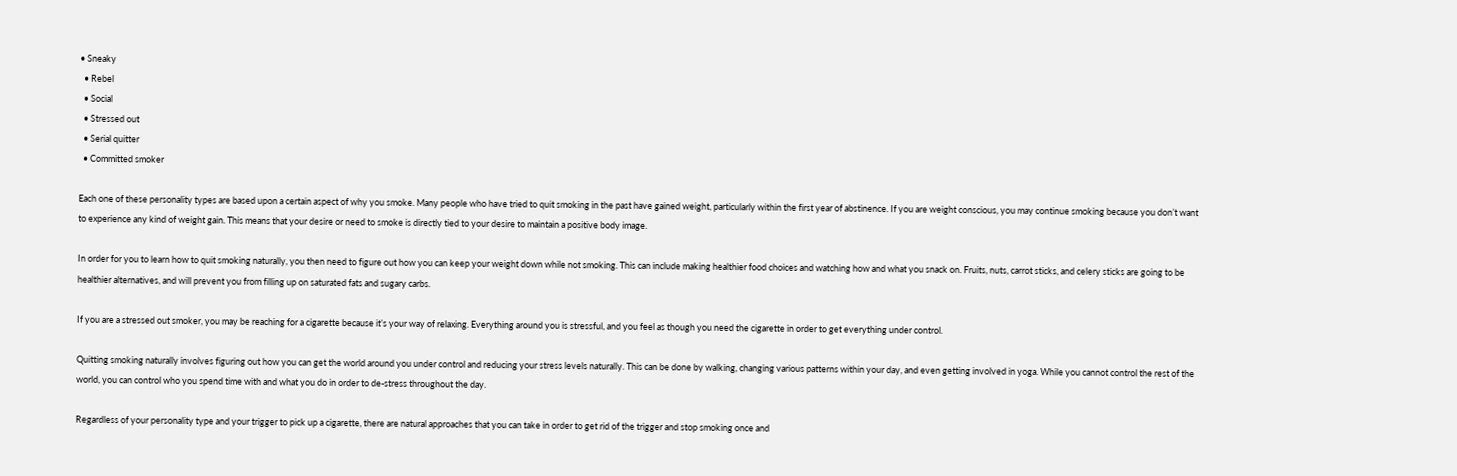• Sneaky
  • Rebel
  • Social
  • Stressed out
  • Serial quitter
  • Committed smoker

Each one of these personality types are based upon a certain aspect of why you smoke. Many people who have tried to quit smoking in the past have gained weight, particularly within the first year of abstinence. If you are weight conscious, you may continue smoking because you don’t want to experience any kind of weight gain. This means that your desire or need to smoke is directly tied to your desire to maintain a positive body image.

In order for you to learn how to quit smoking naturally, you then need to figure out how you can keep your weight down while not smoking. This can include making healthier food choices and watching how and what you snack on. Fruits, nuts, carrot sticks, and celery sticks are going to be healthier alternatives, and will prevent you from filling up on saturated fats and sugary carbs.

If you are a stressed out smoker, you may be reaching for a cigarette because it’s your way of relaxing. Everything around you is stressful, and you feel as though you need the cigarette in order to get everything under control.

Quitting smoking naturally involves figuring out how you can get the world around you under control and reducing your stress levels naturally. This can be done by walking, changing various patterns within your day, and even getting involved in yoga. While you cannot control the rest of the world, you can control who you spend time with and what you do in order to de-stress throughout the day.

Regardless of your personality type and your trigger to pick up a cigarette, there are natural approaches that you can take in order to get rid of the trigger and stop smoking once and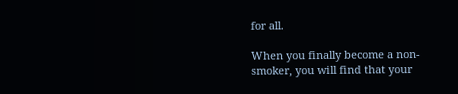for all.

When you finally become a non-smoker, you will find that your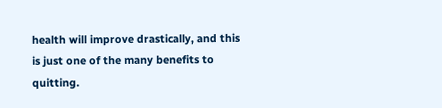health will improve drastically, and this is just one of the many benefits to quitting.